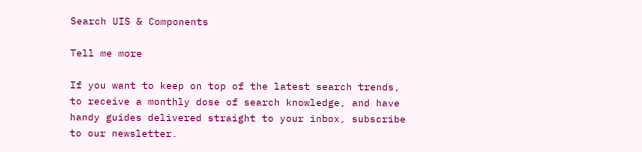Search UIS & Components

Tell me more

If you want to keep on top of the latest search trends, to receive a monthly dose of search knowledge, and have handy guides delivered straight to your inbox, subscribe to our newsletter.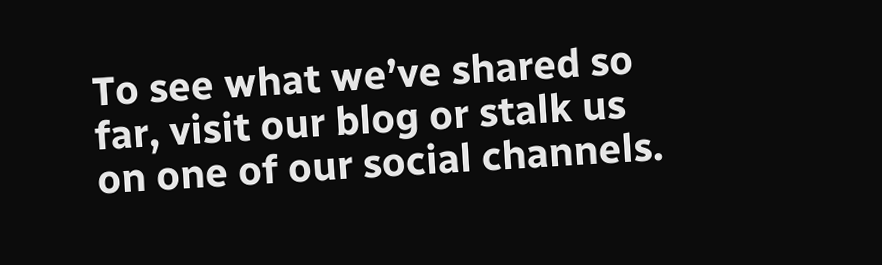To see what we’ve shared so far, visit our blog or stalk us on one of our social channels.